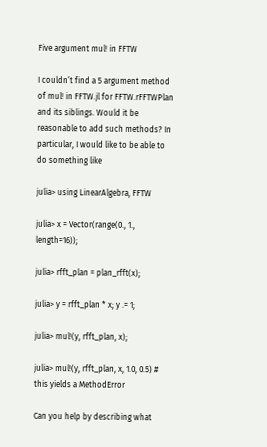Five argument mul! in FFTW

I couldn’t find a 5 argument method of mul! in FFTW.jl for FFTW.rFFTWPlan and its siblings. Would it be reasonable to add such methods? In particular, I would like to be able to do something like

julia> using LinearAlgebra, FFTW

julia> x = Vector(range(0., 1., length=16));

julia> rfft_plan = plan_rfft(x);

julia> y = rfft_plan * x; y .= 1;

julia> mul!(y, rfft_plan, x);

julia> mul!(y, rfft_plan, x, 1.0, 0.5) # this yields a MethodError

Can you help by describing what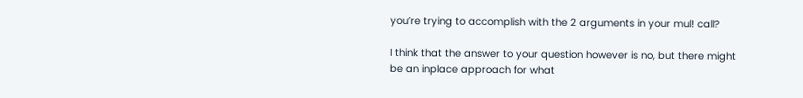you’re trying to accomplish with the 2 arguments in your mul! call?

I think that the answer to your question however is no, but there might be an inplace approach for what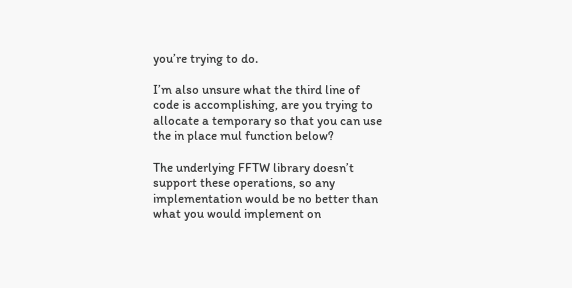you’re trying to do.

I’m also unsure what the third line of code is accomplishing, are you trying to allocate a temporary so that you can use the in place mul function below?

The underlying FFTW library doesn’t support these operations, so any implementation would be no better than what you would implement on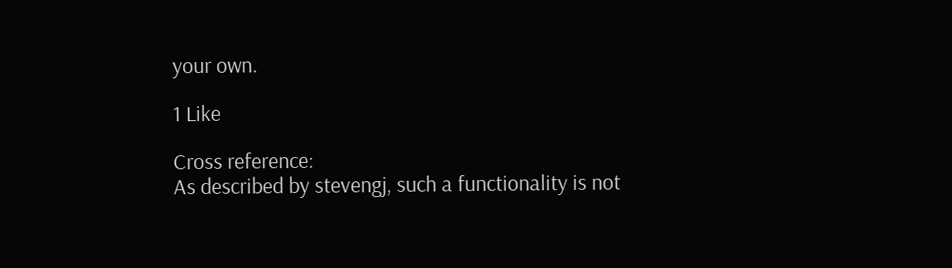your own.

1 Like

Cross reference:
As described by stevengj, such a functionality is not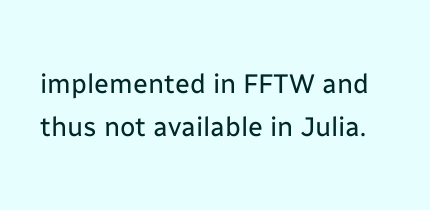implemented in FFTW and thus not available in Julia.